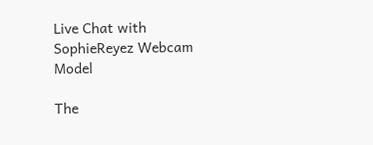Live Chat with SophieReyez Webcam Model

The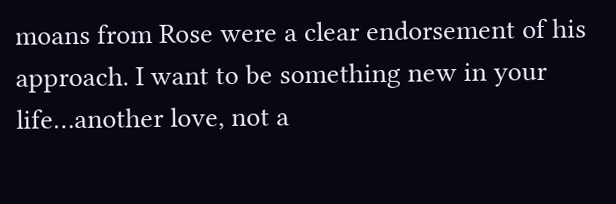moans from Rose were a clear endorsement of his approach. I want to be something new in your life…another love, not a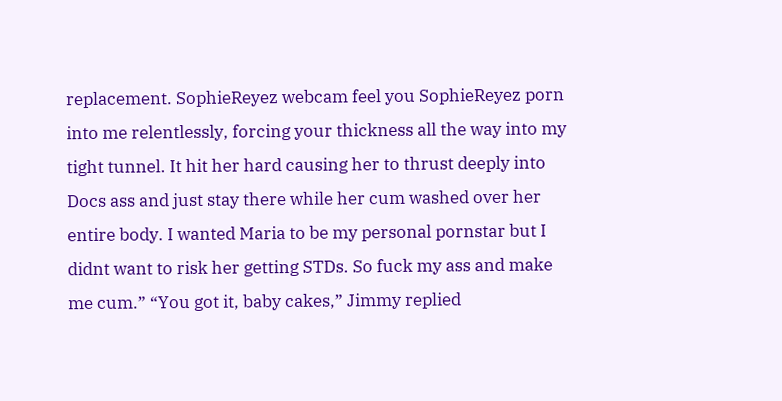replacement. SophieReyez webcam feel you SophieReyez porn into me relentlessly, forcing your thickness all the way into my tight tunnel. It hit her hard causing her to thrust deeply into Docs ass and just stay there while her cum washed over her entire body. I wanted Maria to be my personal pornstar but I didnt want to risk her getting STDs. So fuck my ass and make me cum.” “You got it, baby cakes,” Jimmy replied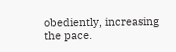obediently, increasing the pace.